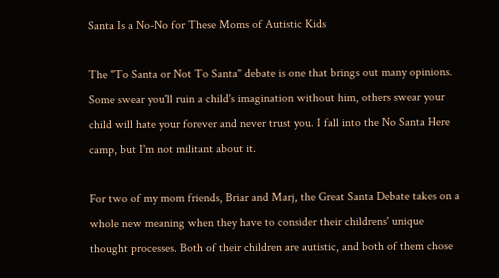Santa Is a No-No for These Moms of Autistic Kids

The "To Santa or Not To Santa" debate is one that brings out many opinions. Some swear you'll ruin a child's imagination without him, others swear your child will hate your forever and never trust you. I fall into the No Santa Here camp, but I'm not militant about it.

For two of my mom friends, Briar and Marj, the Great Santa Debate takes on a whole new meaning when they have to consider their childrens' unique thought processes. Both of their children are autistic, and both of them chose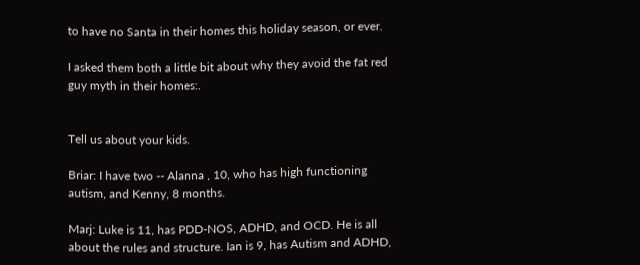to have no Santa in their homes this holiday season, or ever.

I asked them both a little bit about why they avoid the fat red guy myth in their homes:.


Tell us about your kids.

Briar: I have two -- Alanna , 10, who has high functioning autism, and Kenny, 8 months.

Marj: Luke is 11, has PDD-NOS, ADHD, and OCD. He is all about the rules and structure. Ian is 9, has Autism and ADHD,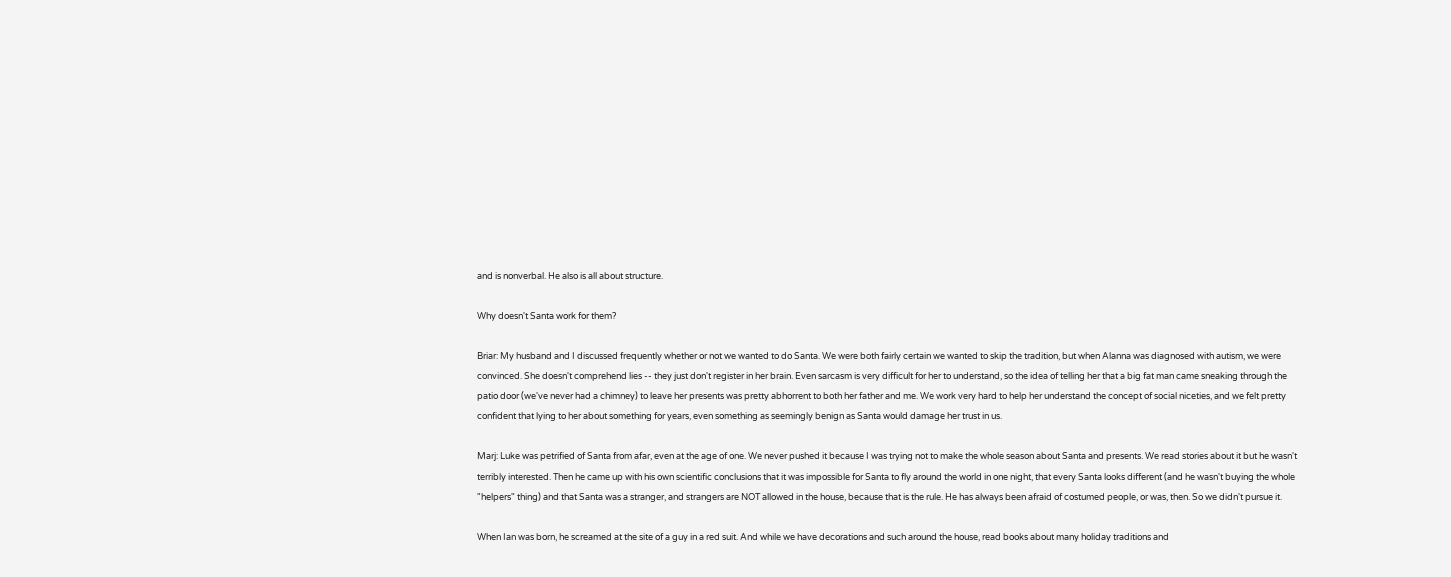and is nonverbal. He also is all about structure.

Why doesn't Santa work for them?

Briar: My husband and I discussed frequently whether or not we wanted to do Santa. We were both fairly certain we wanted to skip the tradition, but when Alanna was diagnosed with autism, we were convinced. She doesn't comprehend lies -- they just don't register in her brain. Even sarcasm is very difficult for her to understand, so the idea of telling her that a big fat man came sneaking through the patio door (we've never had a chimney) to leave her presents was pretty abhorrent to both her father and me. We work very hard to help her understand the concept of social niceties, and we felt pretty confident that lying to her about something for years, even something as seemingly benign as Santa would damage her trust in us.

Marj: Luke was petrified of Santa from afar, even at the age of one. We never pushed it because I was trying not to make the whole season about Santa and presents. We read stories about it but he wasn't terribly interested. Then he came up with his own scientific conclusions that it was impossible for Santa to fly around the world in one night, that every Santa looks different (and he wasn't buying the whole "helpers" thing) and that Santa was a stranger, and strangers are NOT allowed in the house, because that is the rule. He has always been afraid of costumed people, or was, then. So we didn't pursue it.

When Ian was born, he screamed at the site of a guy in a red suit. And while we have decorations and such around the house, read books about many holiday traditions and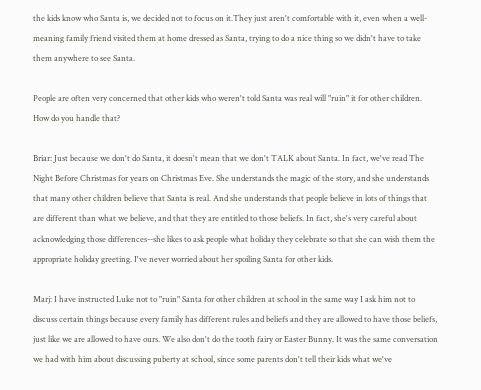the kids know who Santa is, we decided not to focus on it.They just aren't comfortable with it, even when a well-meaning family friend visited them at home dressed as Santa, trying to do a nice thing so we didn't have to take them anywhere to see Santa.

People are often very concerned that other kids who weren't told Santa was real will "ruin" it for other children. How do you handle that?

Briar: Just because we don't do Santa, it doesn't mean that we don't TALK about Santa. In fact, we've read The Night Before Christmas for years on Christmas Eve. She understands the magic of the story, and she understands that many other children believe that Santa is real. And she understands that people believe in lots of things that are different than what we believe, and that they are entitled to those beliefs. In fact, she's very careful about acknowledging those differences--she likes to ask people what holiday they celebrate so that she can wish them the appropriate holiday greeting. I've never worried about her spoiling Santa for other kids.

Marj: I have instructed Luke not to "ruin" Santa for other children at school in the same way I ask him not to discuss certain things because every family has different rules and beliefs and they are allowed to have those beliefs, just like we are allowed to have ours. We also don't do the tooth fairy or Easter Bunny. It was the same conversation we had with him about discussing puberty at school, since some parents don't tell their kids what we've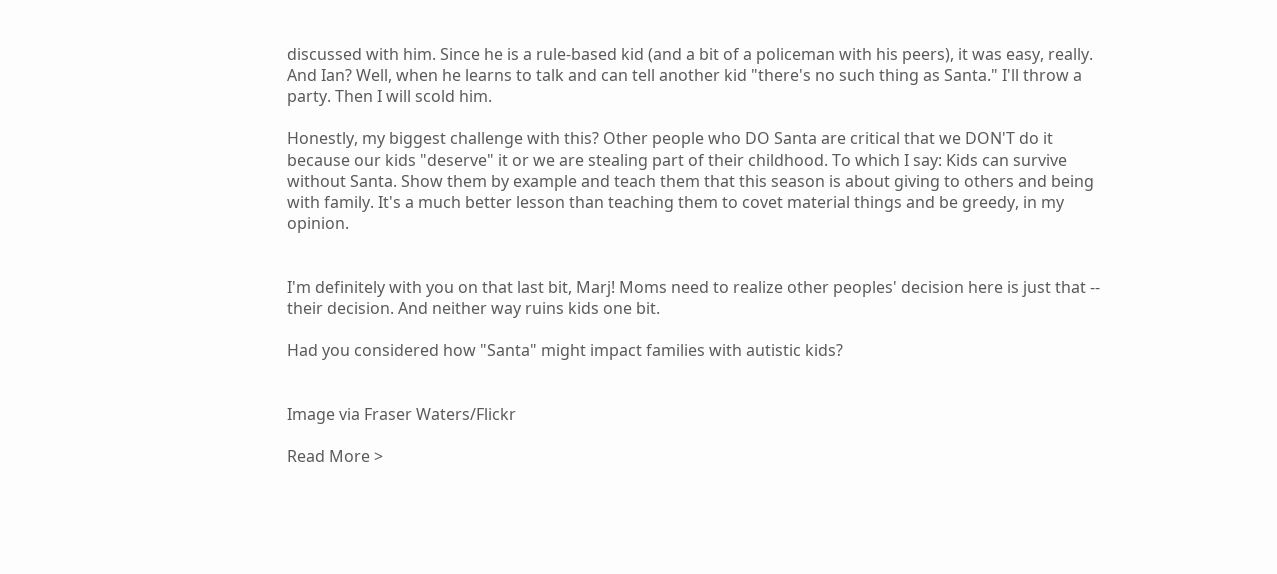discussed with him. Since he is a rule-based kid (and a bit of a policeman with his peers), it was easy, really. And Ian? Well, when he learns to talk and can tell another kid "there's no such thing as Santa." I'll throw a party. Then I will scold him.

Honestly, my biggest challenge with this? Other people who DO Santa are critical that we DON'T do it because our kids "deserve" it or we are stealing part of their childhood. To which I say: Kids can survive without Santa. Show them by example and teach them that this season is about giving to others and being with family. It's a much better lesson than teaching them to covet material things and be greedy, in my opinion.


I'm definitely with you on that last bit, Marj! Moms need to realize other peoples' decision here is just that -- their decision. And neither way ruins kids one bit.

Had you considered how "Santa" might impact families with autistic kids?


Image via Fraser Waters/Flickr

Read More >